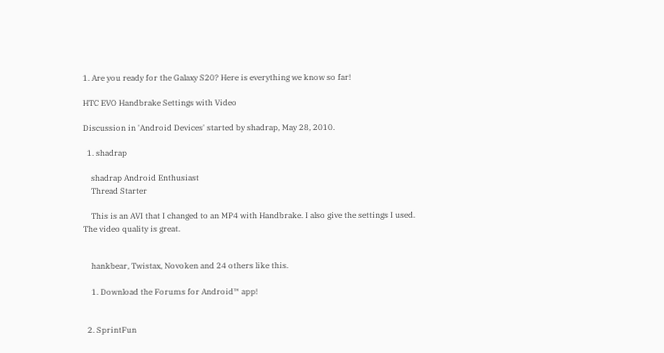1. Are you ready for the Galaxy S20? Here is everything we know so far!

HTC EVO Handbrake Settings with Video

Discussion in 'Android Devices' started by shadrap, May 28, 2010.

  1. shadrap

    shadrap Android Enthusiast
    Thread Starter

    This is an AVI that I changed to an MP4 with Handbrake. I also give the settings I used. The video quality is great.


    hankbear, Twistax, Novoken and 24 others like this.

    1. Download the Forums for Android™ app!


  2. SprintFun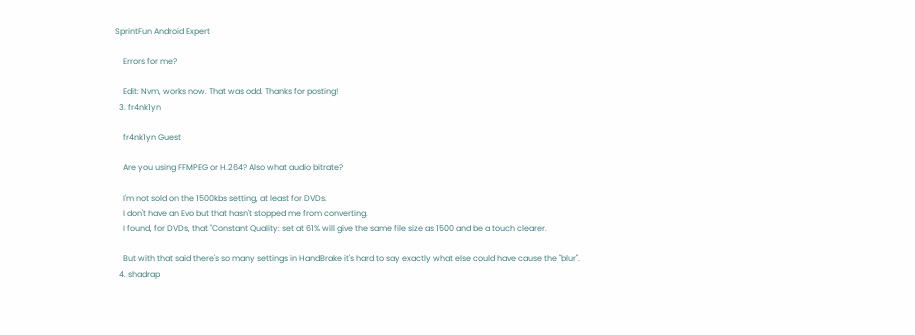SprintFun Android Expert

    Errors for me?

    Edit: Nvm, works now. That was odd. Thanks for posting!
  3. fr4nk1yn

    fr4nk1yn Guest

    Are you using FFMPEG or H.264? Also what audio bitrate?

    I'm not sold on the 1500kbs setting, at least for DVDs.
    I don't have an Evo but that hasn't stopped me from converting.
    I found, for DVDs, that "Constant Quality: set at 61% will give the same file size as 1500 and be a touch clearer.

    But with that said there's so many settings in HandBrake it's hard to say exactly what else could have cause the "blur".
  4. shadrap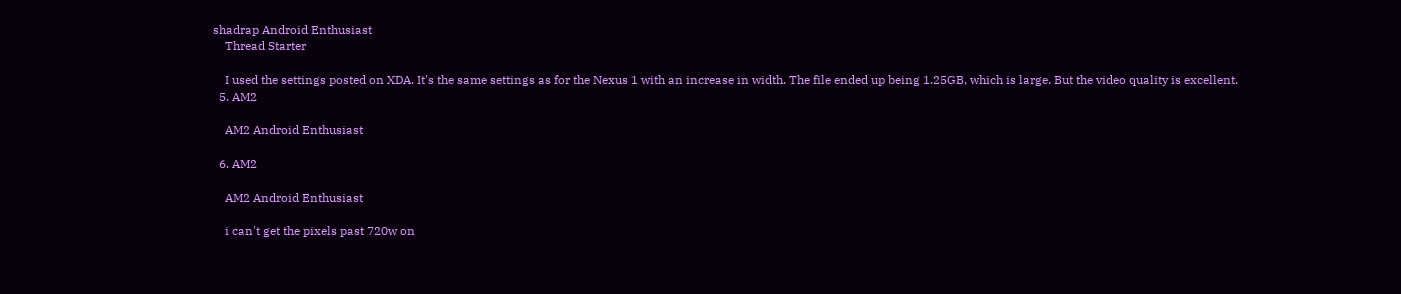shadrap Android Enthusiast
    Thread Starter

    I used the settings posted on XDA. It's the same settings as for the Nexus 1 with an increase in width. The file ended up being 1.25GB, which is large. But the video quality is excellent.
  5. AM2

    AM2 Android Enthusiast

  6. AM2

    AM2 Android Enthusiast

    i can't get the pixels past 720w on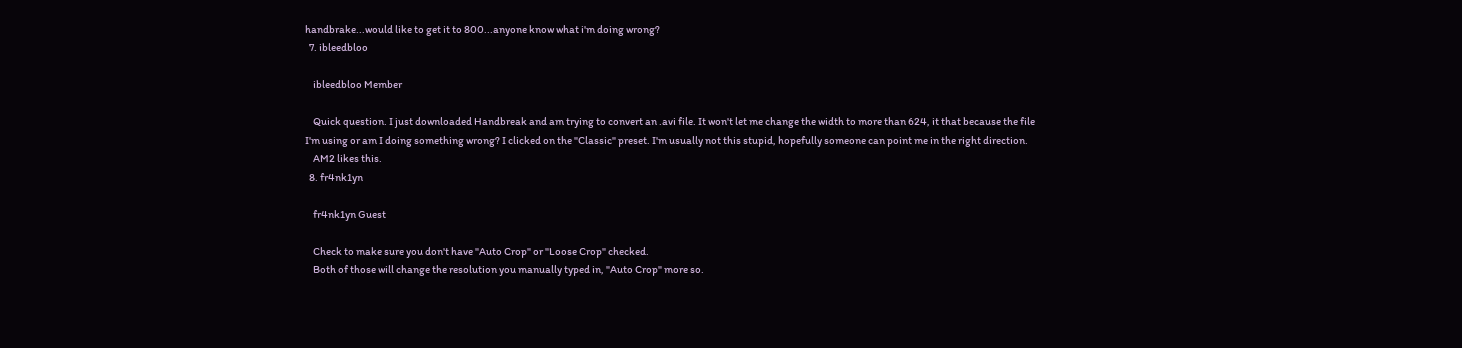handbrake...would like to get it to 800...anyone know what i'm doing wrong?
  7. ibleedbloo

    ibleedbloo Member

    Quick question. I just downloaded Handbreak and am trying to convert an .avi file. It won't let me change the width to more than 624, it that because the file I'm using or am I doing something wrong? I clicked on the "Classic" preset. I'm usually not this stupid, hopefully someone can point me in the right direction.
    AM2 likes this.
  8. fr4nk1yn

    fr4nk1yn Guest

    Check to make sure you don't have "Auto Crop" or "Loose Crop" checked.
    Both of those will change the resolution you manually typed in, "Auto Crop" more so.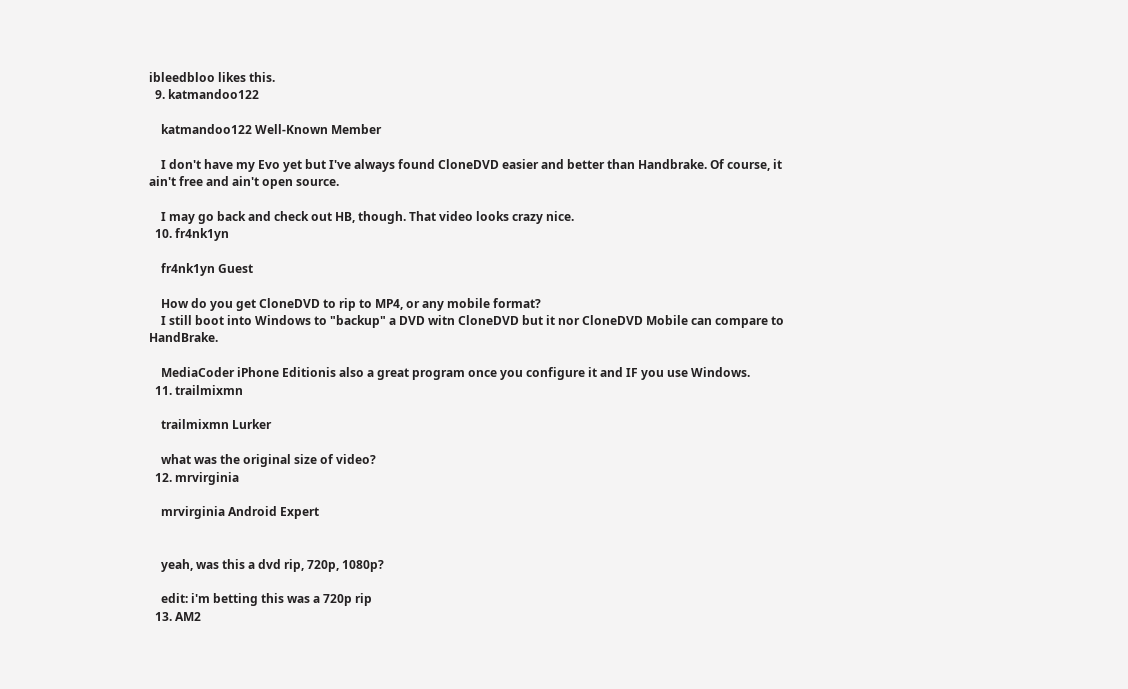ibleedbloo likes this.
  9. katmandoo122

    katmandoo122 Well-Known Member

    I don't have my Evo yet but I've always found CloneDVD easier and better than Handbrake. Of course, it ain't free and ain't open source.

    I may go back and check out HB, though. That video looks crazy nice.
  10. fr4nk1yn

    fr4nk1yn Guest

    How do you get CloneDVD to rip to MP4, or any mobile format?
    I still boot into Windows to "backup" a DVD witn CloneDVD but it nor CloneDVD Mobile can compare to HandBrake.

    MediaCoder iPhone Editionis also a great program once you configure it and IF you use Windows.
  11. trailmixmn

    trailmixmn Lurker

    what was the original size of video?
  12. mrvirginia

    mrvirginia Android Expert


    yeah, was this a dvd rip, 720p, 1080p?

    edit: i'm betting this was a 720p rip
  13. AM2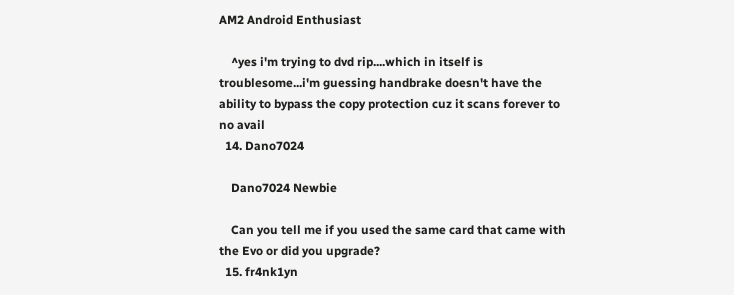AM2 Android Enthusiast

    ^yes i'm trying to dvd rip....which in itself is troublesome...i'm guessing handbrake doesn't have the ability to bypass the copy protection cuz it scans forever to no avail
  14. Dano7024

    Dano7024 Newbie

    Can you tell me if you used the same card that came with the Evo or did you upgrade?
  15. fr4nk1yn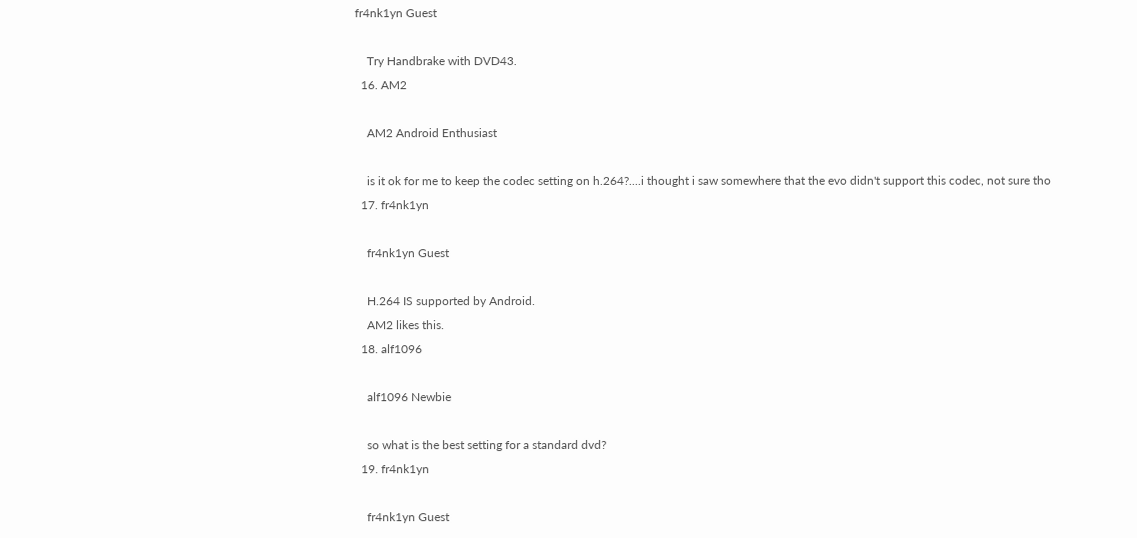fr4nk1yn Guest

    Try Handbrake with DVD43.
  16. AM2

    AM2 Android Enthusiast

    is it ok for me to keep the codec setting on h.264?....i thought i saw somewhere that the evo didn't support this codec, not sure tho
  17. fr4nk1yn

    fr4nk1yn Guest

    H.264 IS supported by Android.
    AM2 likes this.
  18. alf1096

    alf1096 Newbie

    so what is the best setting for a standard dvd?
  19. fr4nk1yn

    fr4nk1yn Guest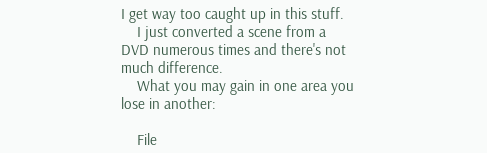I get way too caught up in this stuff.
    I just converted a scene from a DVD numerous times and there's not much difference.
    What you may gain in one area you lose in another:

    File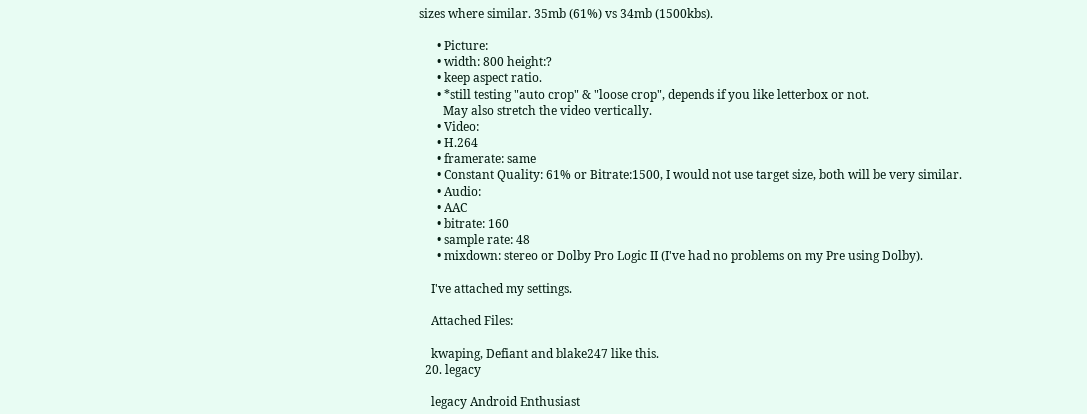sizes where similar. 35mb (61%) vs 34mb (1500kbs).

      • Picture:
      • width: 800 height:?
      • keep aspect ratio.
      • *still testing "auto crop" & "loose crop", depends if you like letterbox or not.
        May also stretch the video vertically.
      • Video:
      • H.264
      • framerate: same
      • Constant Quality: 61% or Bitrate:1500, I would not use target size, both will be very similar.
      • Audio:
      • AAC
      • bitrate: 160
      • sample rate: 48
      • mixdown: stereo or Dolby Pro Logic II (I've had no problems on my Pre using Dolby).

    I've attached my settings.

    Attached Files:

    kwaping, Defiant and blake247 like this.
  20. legacy

    legacy Android Enthusiast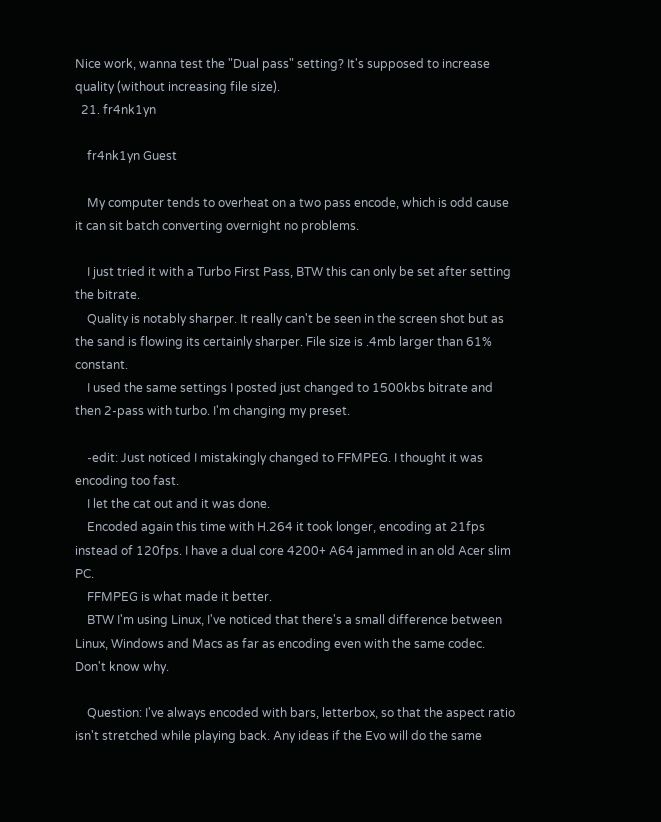Nice work, wanna test the "Dual pass" setting? It's supposed to increase quality (without increasing file size).
  21. fr4nk1yn

    fr4nk1yn Guest

    My computer tends to overheat on a two pass encode, which is odd cause it can sit batch converting overnight no problems.

    I just tried it with a Turbo First Pass, BTW this can only be set after setting the bitrate.
    Quality is notably sharper. It really can't be seen in the screen shot but as the sand is flowing its certainly sharper. File size is .4mb larger than 61% constant.
    I used the same settings I posted just changed to 1500kbs bitrate and then 2-pass with turbo. I'm changing my preset.

    -edit: Just noticed I mistakingly changed to FFMPEG. I thought it was encoding too fast.
    I let the cat out and it was done.
    Encoded again this time with H.264 it took longer, encoding at 21fps instead of 120fps. I have a dual core 4200+ A64 jammed in an old Acer slim PC.
    FFMPEG is what made it better.
    BTW I'm using Linux, I've noticed that there's a small difference between Linux, Windows and Macs as far as encoding even with the same codec. Don't know why.

    Question: I've always encoded with bars, letterbox, so that the aspect ratio isn't stretched while playing back. Any ideas if the Evo will do the same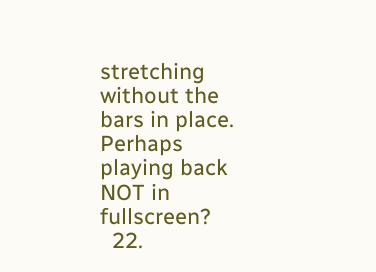stretching without the bars in place. Perhaps playing back NOT in fullscreen?
  22.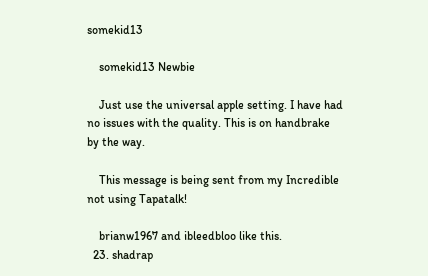somekid13

    somekid13 Newbie

    Just use the universal apple setting. I have had no issues with the quality. This is on handbrake by the way.

    This message is being sent from my Incredible not using Tapatalk!

    brianw1967 and ibleedbloo like this.
  23. shadrap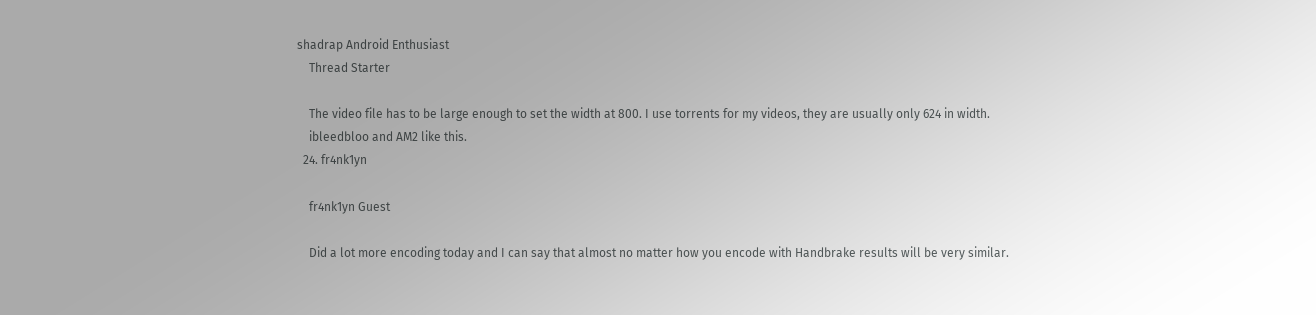shadrap Android Enthusiast
    Thread Starter

    The video file has to be large enough to set the width at 800. I use torrents for my videos, they are usually only 624 in width.
    ibleedbloo and AM2 like this.
  24. fr4nk1yn

    fr4nk1yn Guest

    Did a lot more encoding today and I can say that almost no matter how you encode with Handbrake results will be very similar.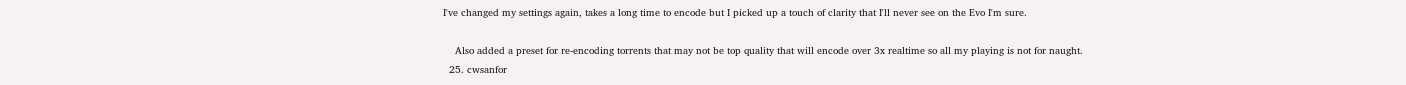I've changed my settings again, takes a long time to encode but I picked up a touch of clarity that I'll never see on the Evo I'm sure.

    Also added a preset for re-encoding torrents that may not be top quality that will encode over 3x realtime so all my playing is not for naught.
  25. cwsanfor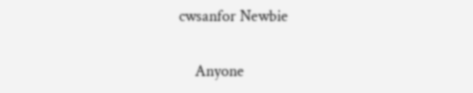cwsanfor Newbie

    Anyone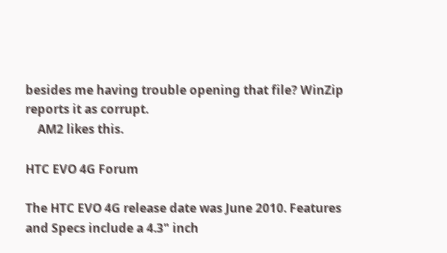besides me having trouble opening that file? WinZip reports it as corrupt.
    AM2 likes this.

HTC EVO 4G Forum

The HTC EVO 4G release date was June 2010. Features and Specs include a 4.3" inch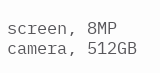screen, 8MP camera, 512GB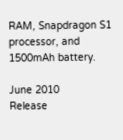RAM, Snapdragon S1 processor, and 1500mAh battery.

June 2010
Release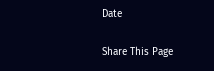Date

Share This Page